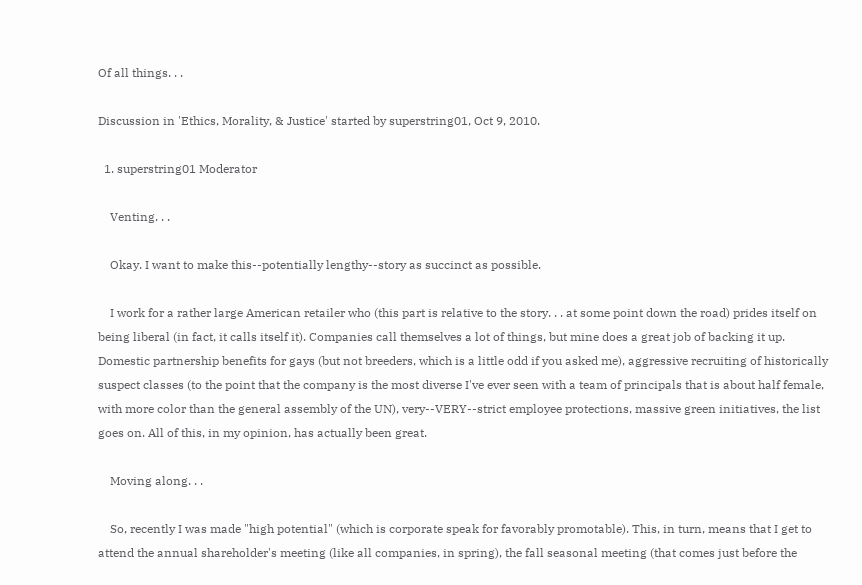Of all things. . .

Discussion in 'Ethics, Morality, & Justice' started by superstring01, Oct 9, 2010.

  1. superstring01 Moderator

    Venting. . .

    Okay. I want to make this--potentially lengthy--story as succinct as possible.

    I work for a rather large American retailer who (this part is relative to the story. . . at some point down the road) prides itself on being liberal (in fact, it calls itself it). Companies call themselves a lot of things, but mine does a great job of backing it up. Domestic partnership benefits for gays (but not breeders, which is a little odd if you asked me), aggressive recruiting of historically suspect classes (to the point that the company is the most diverse I've ever seen with a team of principals that is about half female, with more color than the general assembly of the UN), very--VERY--strict employee protections, massive green initiatives, the list goes on. All of this, in my opinion, has actually been great.

    Moving along. . .

    So, recently I was made "high potential" (which is corporate speak for favorably promotable). This, in turn, means that I get to attend the annual shareholder's meeting (like all companies, in spring), the fall seasonal meeting (that comes just before the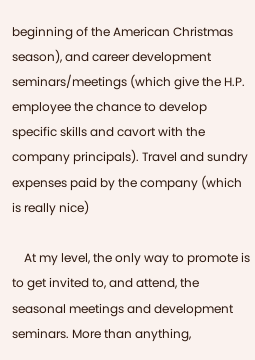beginning of the American Christmas season), and career development seminars/meetings (which give the H.P. employee the chance to develop specific skills and cavort with the company principals). Travel and sundry expenses paid by the company (which is really nice)

    At my level, the only way to promote is to get invited to, and attend, the seasonal meetings and development seminars. More than anything,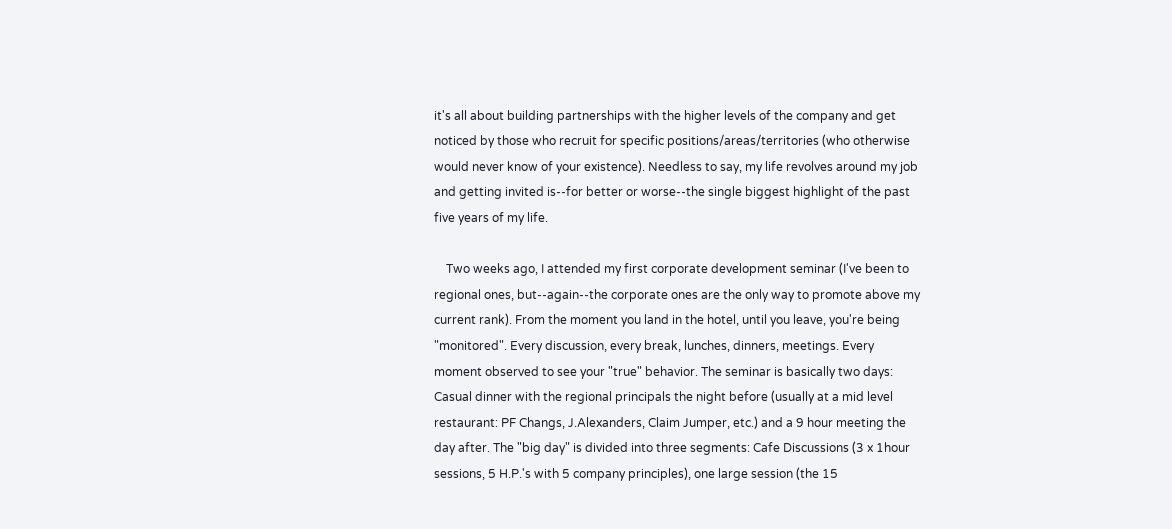it's all about building partnerships with the higher levels of the company and get noticed by those who recruit for specific positions/areas/territories (who otherwise would never know of your existence). Needless to say, my life revolves around my job and getting invited is--for better or worse--the single biggest highlight of the past five years of my life.

    Two weeks ago, I attended my first corporate development seminar (I've been to regional ones, but--again--the corporate ones are the only way to promote above my current rank). From the moment you land in the hotel, until you leave, you're being "monitored". Every discussion, every break, lunches, dinners, meetings. Every moment observed to see your "true" behavior. The seminar is basically two days: Casual dinner with the regional principals the night before (usually at a mid level restaurant: PF Changs, J.Alexanders, Claim Jumper, etc.) and a 9 hour meeting the day after. The "big day" is divided into three segments: Cafe Discussions (3 x 1hour sessions, 5 H.P.'s with 5 company principles), one large session (the 15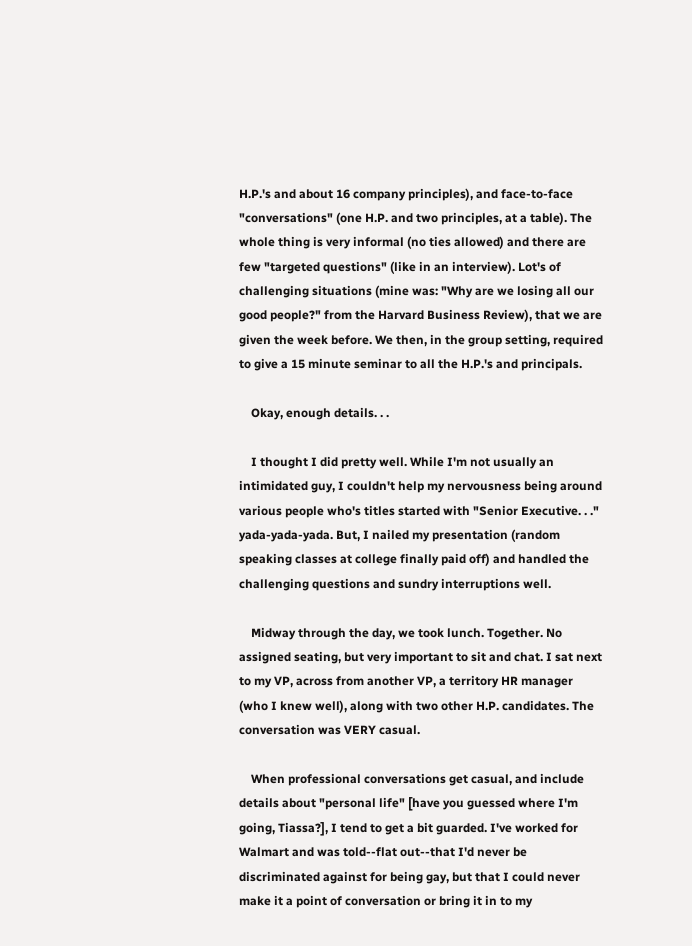H.P.'s and about 16 company principles), and face-to-face "conversations" (one H.P. and two principles, at a table). The whole thing is very informal (no ties allowed) and there are few "targeted questions" (like in an interview). Lot's of challenging situations (mine was: "Why are we losing all our good people?" from the Harvard Business Review), that we are given the week before. We then, in the group setting, required to give a 15 minute seminar to all the H.P.'s and principals.

    Okay, enough details. . .

    I thought I did pretty well. While I'm not usually an intimidated guy, I couldn't help my nervousness being around various people who's titles started with "Senior Executive. . ." yada-yada-yada. But, I nailed my presentation (random speaking classes at college finally paid off) and handled the challenging questions and sundry interruptions well.

    Midway through the day, we took lunch. Together. No assigned seating, but very important to sit and chat. I sat next to my VP, across from another VP, a territory HR manager (who I knew well), along with two other H.P. candidates. The conversation was VERY casual.

    When professional conversations get casual, and include details about "personal life" [have you guessed where I'm going, Tiassa?], I tend to get a bit guarded. I've worked for Walmart and was told--flat out--that I'd never be discriminated against for being gay, but that I could never make it a point of conversation or bring it in to my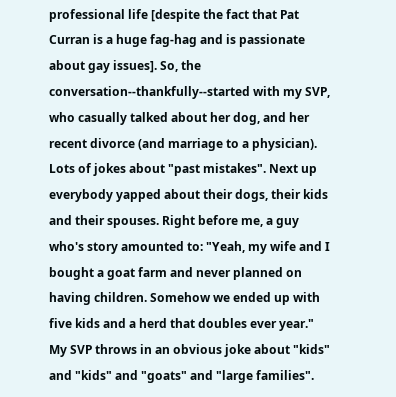professional life [despite the fact that Pat Curran is a huge fag-hag and is passionate about gay issues]. So, the conversation--thankfully--started with my SVP, who casually talked about her dog, and her recent divorce (and marriage to a physician). Lots of jokes about "past mistakes". Next up everybody yapped about their dogs, their kids and their spouses. Right before me, a guy who's story amounted to: "Yeah, my wife and I bought a goat farm and never planned on having children. Somehow we ended up with five kids and a herd that doubles ever year." My SVP throws in an obvious joke about "kids" and "kids" and "goats" and "large families".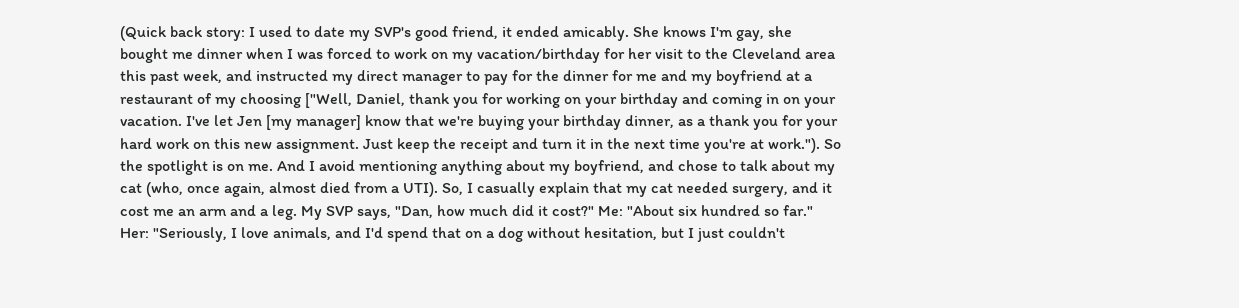(Quick back story: I used to date my SVP's good friend, it ended amicably. She knows I'm gay, she bought me dinner when I was forced to work on my vacation/birthday for her visit to the Cleveland area this past week, and instructed my direct manager to pay for the dinner for me and my boyfriend at a restaurant of my choosing ["Well, Daniel, thank you for working on your birthday and coming in on your vacation. I've let Jen [my manager] know that we're buying your birthday dinner, as a thank you for your hard work on this new assignment. Just keep the receipt and turn it in the next time you're at work."). So the spotlight is on me. And I avoid mentioning anything about my boyfriend, and chose to talk about my cat (who, once again, almost died from a UTI). So, I casually explain that my cat needed surgery, and it cost me an arm and a leg. My SVP says, "Dan, how much did it cost?" Me: "About six hundred so far." Her: "Seriously, I love animals, and I'd spend that on a dog without hesitation, but I just couldn't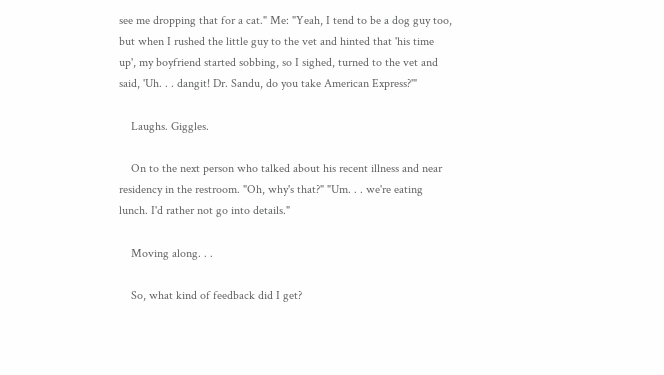see me dropping that for a cat." Me: "Yeah, I tend to be a dog guy too, but when I rushed the little guy to the vet and hinted that 'his time up', my boyfriend started sobbing, so I sighed, turned to the vet and said, 'Uh. . . dangit! Dr. Sandu, do you take American Express?'"

    Laughs. Giggles.

    On to the next person who talked about his recent illness and near residency in the restroom. "Oh, why's that?" "Um. . . we're eating lunch. I'd rather not go into details."

    Moving along. . .

    So, what kind of feedback did I get?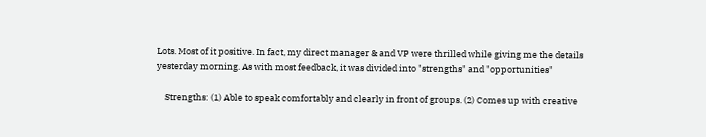Lots. Most of it positive. In fact, my direct manager & and VP were thrilled while giving me the details yesterday morning. As with most feedback, it was divided into "strengths" and "opportunities"

    Strengths: (1) Able to speak comfortably and clearly in front of groups. (2) Comes up with creative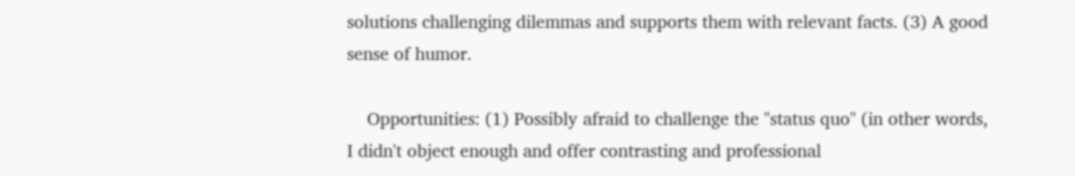solutions challenging dilemmas and supports them with relevant facts. (3) A good sense of humor.

    Opportunities: (1) Possibly afraid to challenge the "status quo" (in other words, I didn't object enough and offer contrasting and professional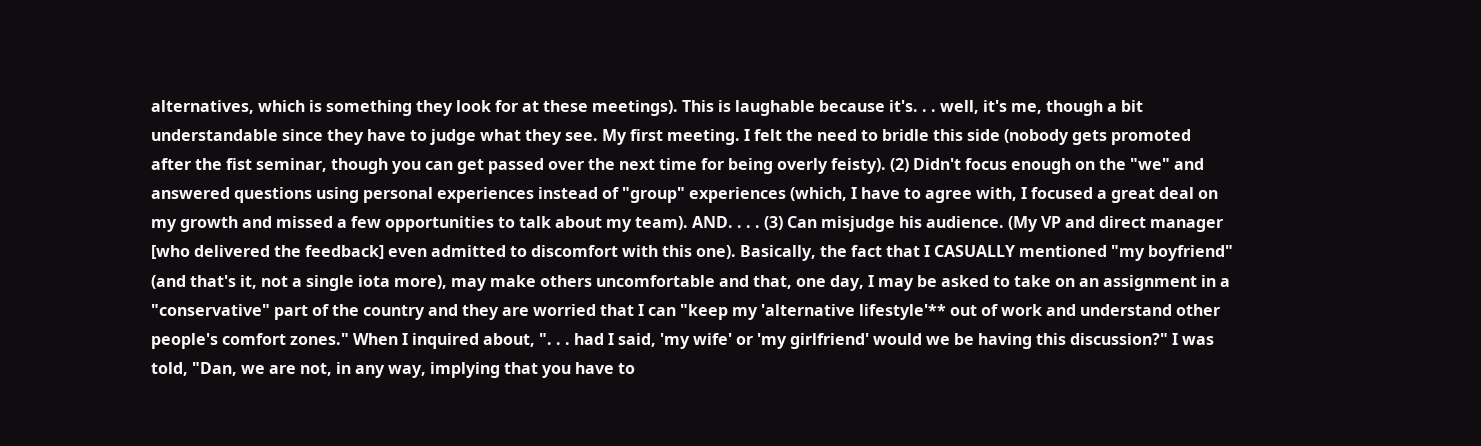alternatives, which is something they look for at these meetings). This is laughable because it's. . . well, it's me, though a bit understandable since they have to judge what they see. My first meeting. I felt the need to bridle this side (nobody gets promoted after the fist seminar, though you can get passed over the next time for being overly feisty). (2) Didn't focus enough on the "we" and answered questions using personal experiences instead of "group" experiences (which, I have to agree with, I focused a great deal on my growth and missed a few opportunities to talk about my team). AND. . . . (3) Can misjudge his audience. (My VP and direct manager [who delivered the feedback] even admitted to discomfort with this one). Basically, the fact that I CASUALLY mentioned "my boyfriend" (and that's it, not a single iota more), may make others uncomfortable and that, one day, I may be asked to take on an assignment in a "conservative" part of the country and they are worried that I can "keep my 'alternative lifestyle'** out of work and understand other people's comfort zones." When I inquired about, ". . . had I said, 'my wife' or 'my girlfriend' would we be having this discussion?" I was told, "Dan, we are not, in any way, implying that you have to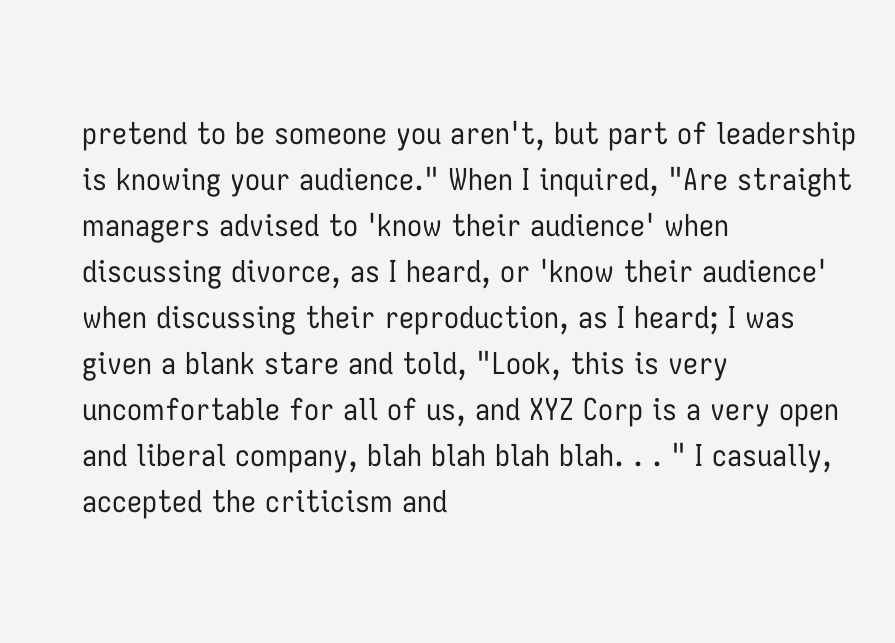pretend to be someone you aren't, but part of leadership is knowing your audience." When I inquired, "Are straight managers advised to 'know their audience' when discussing divorce, as I heard, or 'know their audience' when discussing their reproduction, as I heard; I was given a blank stare and told, "Look, this is very uncomfortable for all of us, and XYZ Corp is a very open and liberal company, blah blah blah blah. . . " I casually, accepted the criticism and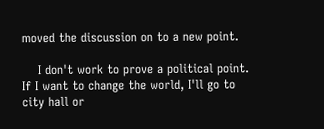moved the discussion on to a new point.

    I don't work to prove a political point. If I want to change the world, I'll go to city hall or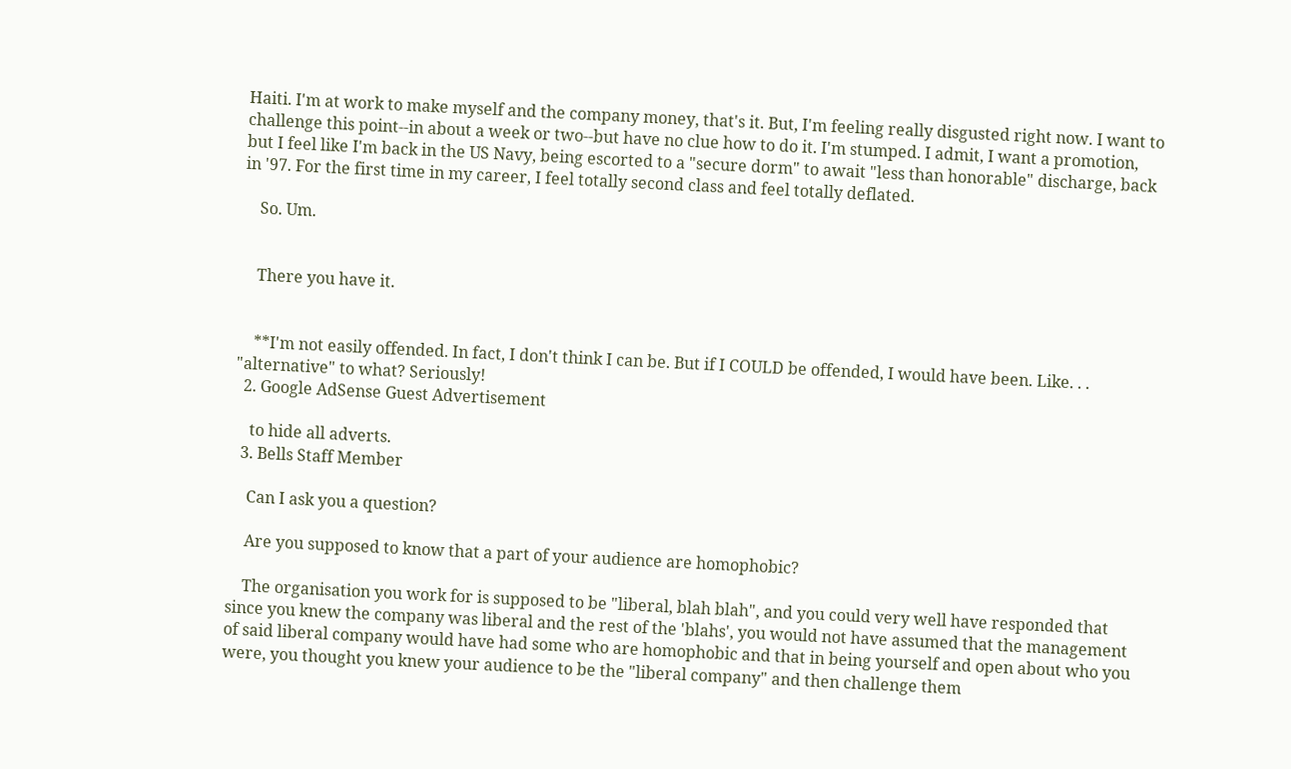Haiti. I'm at work to make myself and the company money, that's it. But, I'm feeling really disgusted right now. I want to challenge this point--in about a week or two--but have no clue how to do it. I'm stumped. I admit, I want a promotion, but I feel like I'm back in the US Navy, being escorted to a "secure dorm" to await "less than honorable" discharge, back in '97. For the first time in my career, I feel totally second class and feel totally deflated.

    So. Um.


    There you have it.


    **I'm not easily offended. In fact, I don't think I can be. But if I COULD be offended, I would have been. Like. . . "alternative" to what? Seriously!
  2. Google AdSense Guest Advertisement

    to hide all adverts.
  3. Bells Staff Member

    Can I ask you a question?

    Are you supposed to know that a part of your audience are homophobic?

    The organisation you work for is supposed to be "liberal, blah blah", and you could very well have responded that since you knew the company was liberal and the rest of the 'blahs', you would not have assumed that the management of said liberal company would have had some who are homophobic and that in being yourself and open about who you were, you thought you knew your audience to be the "liberal company" and then challenge them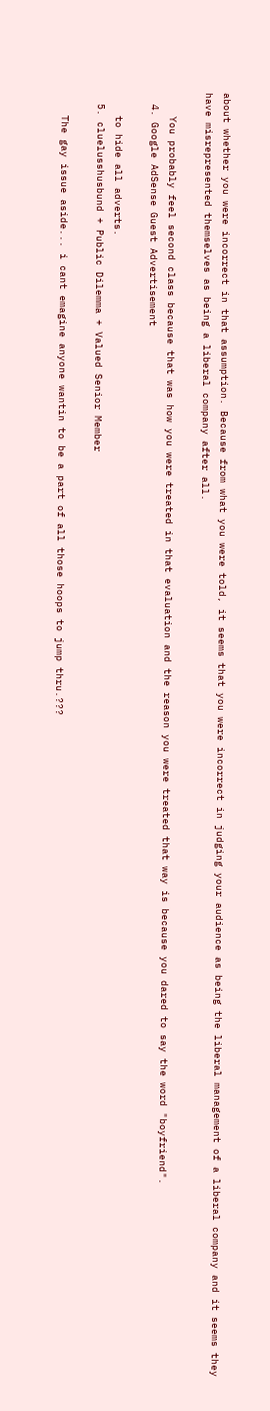about whether you were incorrect in that assumption. Because from what you were told, it seems that you were incorrect in judging your audience as being the liberal management of a liberal company and it seems they have misrepresented themselves as being a liberal company after all.

    You probably feel second class because that was how you were treated in that evaluation and the reason you were treated that way is because you dared to say the word "boyfriend".
  4. Google AdSense Guest Advertisement

    to hide all adverts.
  5. cluelusshusbund + Public Dilemma + Valued Senior Member

    The gay issue aside... i cant emagine anyone wantin to be a part of all those hoops to jump thru.???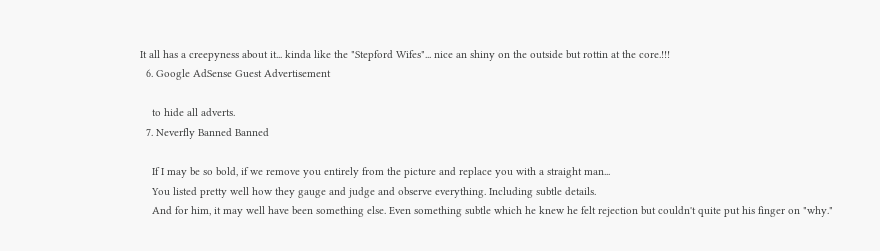It all has a creepyness about it... kinda like the "Stepford Wifes"... nice an shiny on the outside but rottin at the core.!!!
  6. Google AdSense Guest Advertisement

    to hide all adverts.
  7. Neverfly Banned Banned

    If I may be so bold, if we remove you entirely from the picture and replace you with a straight man...
    You listed pretty well how they gauge and judge and observe everything. Including subtle details.
    And for him, it may well have been something else. Even something subtle which he knew he felt rejection but couldn't quite put his finger on "why."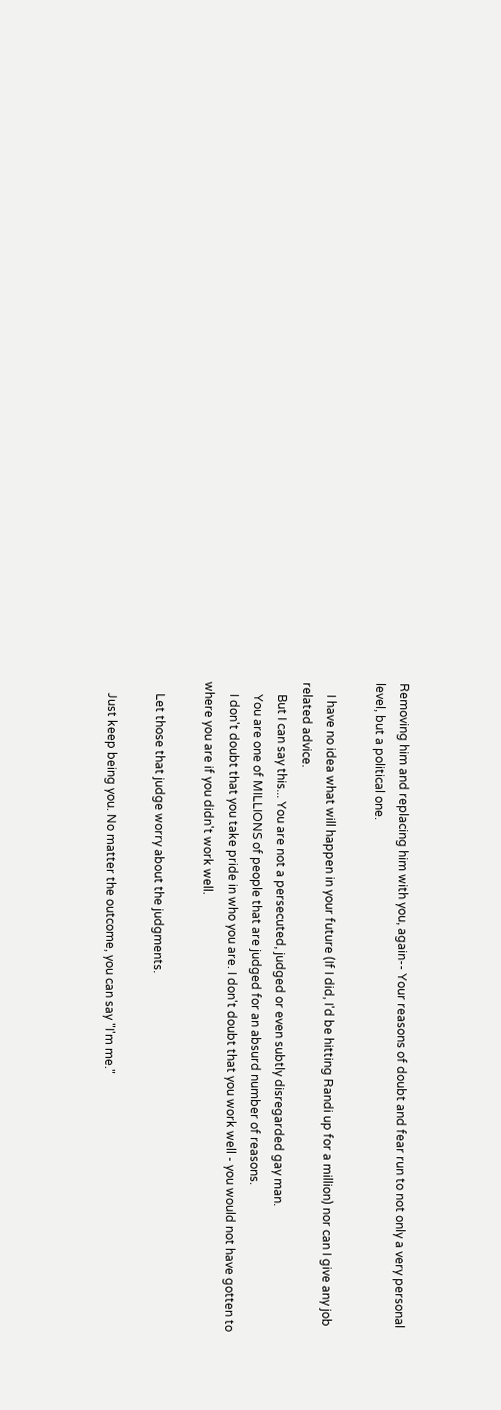Removing him and replacing him with you, again-- Your reasons of doubt and fear run to not only a very personal level, but a political one.

    I have no idea what will happen in your future (If I did, I'd be hitting Randi up for a million) nor can I give any job related advice.
    But I can say this... You are not a persecuted, judged or even subtly disregarded gay man.
    You are one of MILLIONS of people that are judged for an absurd number of reasons.
    I don't doubt that you take pride in who you are. I don't doubt that you work well - you would not have gotten to where you are if you didn't work well.

    Let those that judge worry about the judgments.

    Just keep being you. No matter the outcome, you can say "I'm me."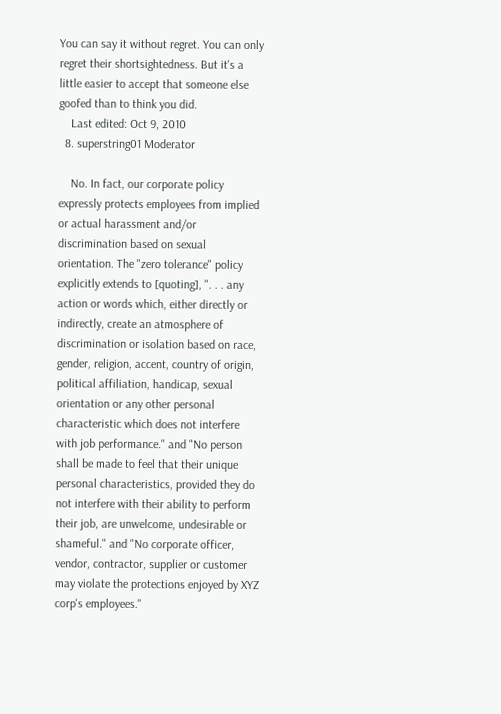You can say it without regret. You can only regret their shortsightedness. But it's a little easier to accept that someone else goofed than to think you did.
    Last edited: Oct 9, 2010
  8. superstring01 Moderator

    No. In fact, our corporate policy expressly protects employees from implied or actual harassment and/or discrimination based on sexual orientation. The "zero tolerance" policy explicitly extends to [quoting], ". . . any action or words which, either directly or indirectly, create an atmosphere of discrimination or isolation based on race, gender, religion, accent, country of origin, political affiliation, handicap, sexual orientation or any other personal characteristic which does not interfere with job performance." and "No person shall be made to feel that their unique personal characteristics, provided they do not interfere with their ability to perform their job, are unwelcome, undesirable or shameful." and "No corporate officer, vendor, contractor, supplier or customer may violate the protections enjoyed by XYZ corp's employees."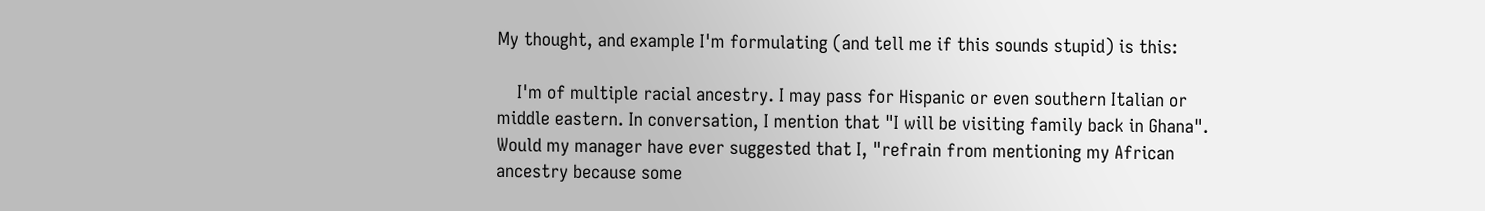My thought, and example I'm formulating (and tell me if this sounds stupid) is this:

    I'm of multiple racial ancestry. I may pass for Hispanic or even southern Italian or middle eastern. In conversation, I mention that "I will be visiting family back in Ghana". Would my manager have ever suggested that I, "refrain from mentioning my African ancestry because some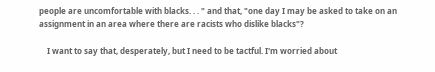people are uncomfortable with blacks. . . " and that, "one day I may be asked to take on an assignment in an area where there are racists who dislike blacks"?

    I want to say that, desperately, but I need to be tactful. I'm worried about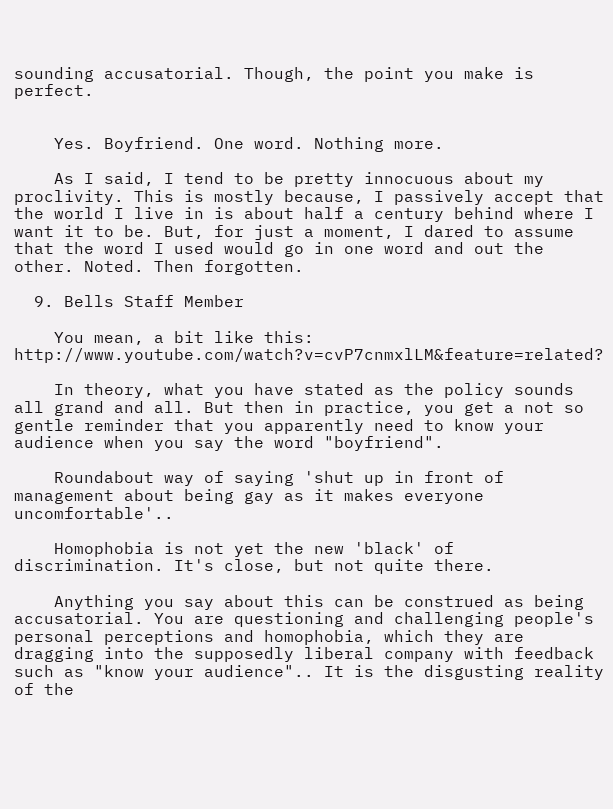sounding accusatorial. Though, the point you make is perfect.


    Yes. Boyfriend. One word. Nothing more.

    As I said, I tend to be pretty innocuous about my proclivity. This is mostly because, I passively accept that the world I live in is about half a century behind where I want it to be. But, for just a moment, I dared to assume that the word I used would go in one word and out the other. Noted. Then forgotten.

  9. Bells Staff Member

    You mean, a bit like this: http://www.youtube.com/watch?v=cvP7cnmxlLM&feature=related?

    In theory, what you have stated as the policy sounds all grand and all. But then in practice, you get a not so gentle reminder that you apparently need to know your audience when you say the word "boyfriend".

    Roundabout way of saying 'shut up in front of management about being gay as it makes everyone uncomfortable'..

    Homophobia is not yet the new 'black' of discrimination. It's close, but not quite there.

    Anything you say about this can be construed as being accusatorial. You are questioning and challenging people's personal perceptions and homophobia, which they are dragging into the supposedly liberal company with feedback such as "know your audience".. It is the disgusting reality of the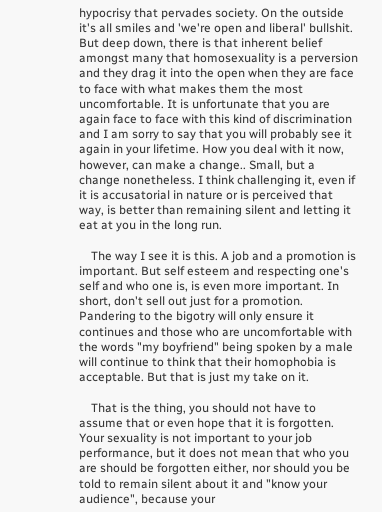hypocrisy that pervades society. On the outside it's all smiles and 'we're open and liberal' bullshit. But deep down, there is that inherent belief amongst many that homosexuality is a perversion and they drag it into the open when they are face to face with what makes them the most uncomfortable. It is unfortunate that you are again face to face with this kind of discrimination and I am sorry to say that you will probably see it again in your lifetime. How you deal with it now, however, can make a change.. Small, but a change nonetheless. I think challenging it, even if it is accusatorial in nature or is perceived that way, is better than remaining silent and letting it eat at you in the long run.

    The way I see it is this. A job and a promotion is important. But self esteem and respecting one's self and who one is, is even more important. In short, don't sell out just for a promotion. Pandering to the bigotry will only ensure it continues and those who are uncomfortable with the words "my boyfriend" being spoken by a male will continue to think that their homophobia is acceptable. But that is just my take on it.

    That is the thing, you should not have to assume that or even hope that it is forgotten. Your sexuality is not important to your job performance, but it does not mean that who you are should be forgotten either, nor should you be told to remain silent about it and "know your audience", because your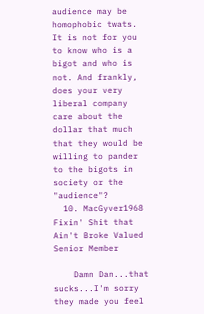audience may be homophobic twats. It is not for you to know who is a bigot and who is not. And frankly, does your very liberal company care about the dollar that much that they would be willing to pander to the bigots in society or the "audience"?
  10. MacGyver1968 Fixin' Shit that Ain't Broke Valued Senior Member

    Damn Dan...that sucks...I'm sorry they made you feel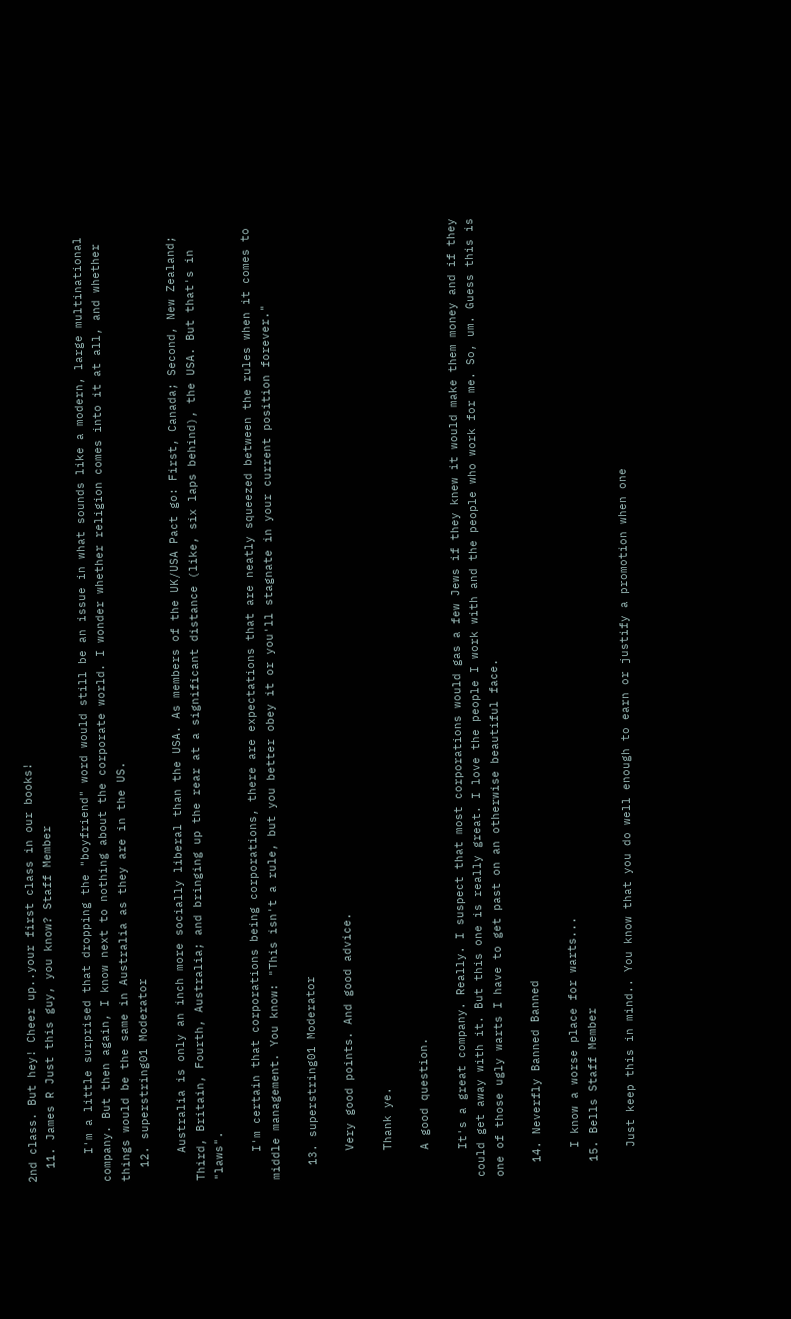2nd class. But hey! Cheer up..your first class in our books!
  11. James R Just this guy, you know? Staff Member

    I'm a little surprised that dropping the "boyfriend" word would still be an issue in what sounds like a modern, large multinational company. But then again, I know next to nothing about the corporate world. I wonder whether religion comes into it at all, and whether things would be the same in Australia as they are in the US.
  12. superstring01 Moderator

    Australia is only an inch more socially liberal than the USA. As members of the UK/USA Pact go: First, Canada; Second, New Zealand; Third, Britain, Fourth, Australia; and bringing up the rear at a significant distance (like, six laps behind), the USA. But that's in "laws".

    I'm certain that corporations being corporations, there are expectations that are neatly squeezed between the rules when it comes to middle management. You know: "This isn't a rule, but you better obey it or you'll stagnate in your current position forever."

  13. superstring01 Moderator

    Very good points. And good advice.

    Thank ye.

    A good question.

    It's a great company. Really. I suspect that most corporations would gas a few Jews if they knew it would make them money and if they could get away with it. But this one is really great. I love the people I work with and the people who work for me. So, um. Guess this is one of those ugly warts I have to get past on an otherwise beautiful face.

  14. Neverfly Banned Banned

    I know a worse place for warts...
  15. Bells Staff Member

    Just keep this in mind.. You know that you do well enough to earn or justify a promotion when one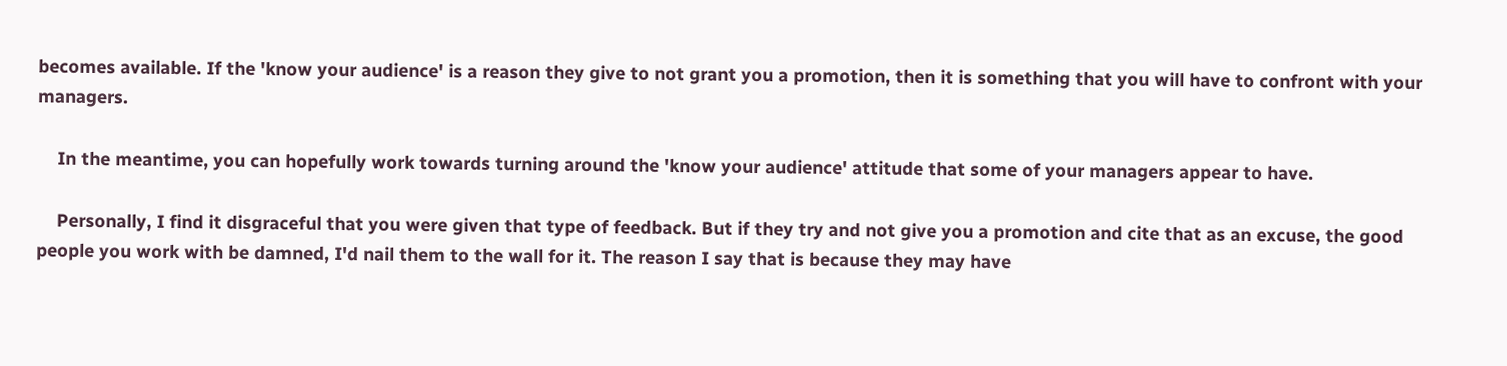becomes available. If the 'know your audience' is a reason they give to not grant you a promotion, then it is something that you will have to confront with your managers.

    In the meantime, you can hopefully work towards turning around the 'know your audience' attitude that some of your managers appear to have.

    Personally, I find it disgraceful that you were given that type of feedback. But if they try and not give you a promotion and cite that as an excuse, the good people you work with be damned, I'd nail them to the wall for it. The reason I say that is because they may have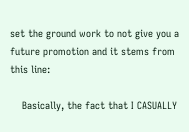set the ground work to not give you a future promotion and it stems from this line:

    Basically, the fact that I CASUALLY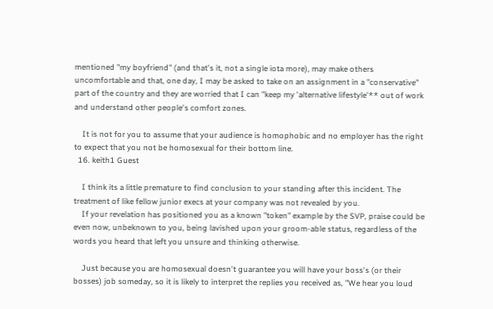mentioned "my boyfriend" (and that's it, not a single iota more), may make others uncomfortable and that, one day, I may be asked to take on an assignment in a "conservative" part of the country and they are worried that I can "keep my 'alternative lifestyle'** out of work and understand other people's comfort zones.

    It is not for you to assume that your audience is homophobic and no employer has the right to expect that you not be homosexual for their bottom line.
  16. keith1 Guest

    I think its a little premature to find conclusion to your standing after this incident. The treatment of like fellow junior execs at your company was not revealed by you.
    If your revelation has positioned you as a known "token" example by the SVP, praise could be even now, unbeknown to you, being lavished upon your groom-able status, regardless of the words you heard that left you unsure and thinking otherwise.

    Just because you are homosexual doesn't guarantee you will have your boss's (or their bosses) job someday, so it is likely to interpret the replies you received as, "We hear you loud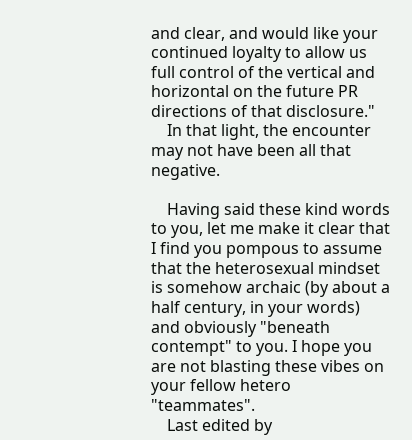and clear, and would like your continued loyalty to allow us full control of the vertical and horizontal on the future PR directions of that disclosure."
    In that light, the encounter may not have been all that negative.

    Having said these kind words to you, let me make it clear that I find you pompous to assume that the heterosexual mindset is somehow archaic (by about a half century, in your words) and obviously "beneath contempt" to you. I hope you are not blasting these vibes on your fellow hetero "teammates".
    Last edited by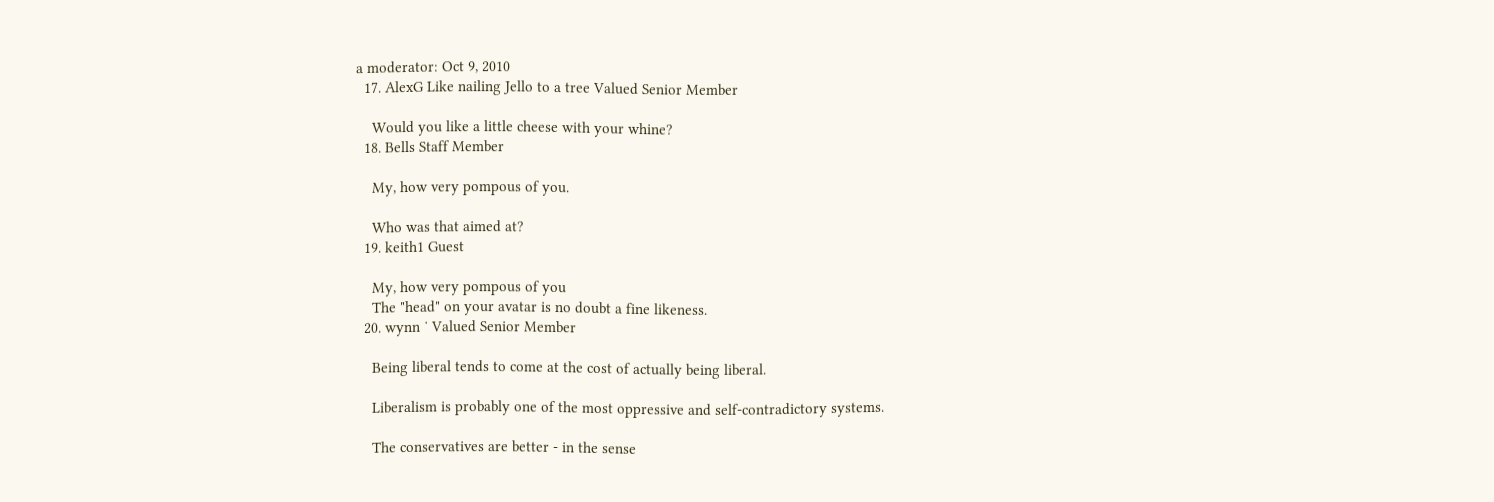a moderator: Oct 9, 2010
  17. AlexG Like nailing Jello to a tree Valued Senior Member

    Would you like a little cheese with your whine?
  18. Bells Staff Member

    My, how very pompous of you.

    Who was that aimed at?
  19. keith1 Guest

    My, how very pompous of you
    The "head" on your avatar is no doubt a fine likeness.
  20. wynn ˙ Valued Senior Member

    Being liberal tends to come at the cost of actually being liberal.

    Liberalism is probably one of the most oppressive and self-contradictory systems.

    The conservatives are better - in the sense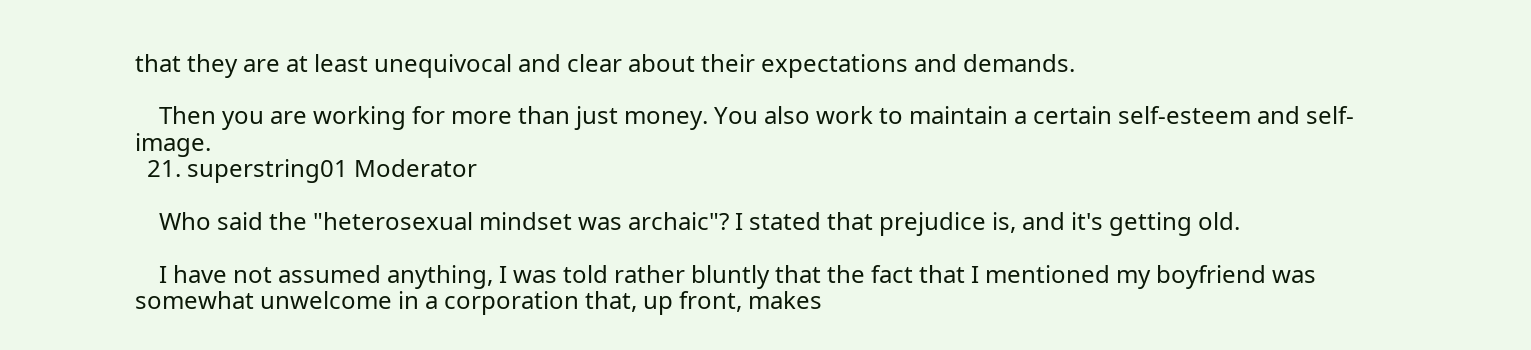that they are at least unequivocal and clear about their expectations and demands.

    Then you are working for more than just money. You also work to maintain a certain self-esteem and self-image.
  21. superstring01 Moderator

    Who said the "heterosexual mindset was archaic"? I stated that prejudice is, and it's getting old.

    I have not assumed anything, I was told rather bluntly that the fact that I mentioned my boyfriend was somewhat unwelcome in a corporation that, up front, makes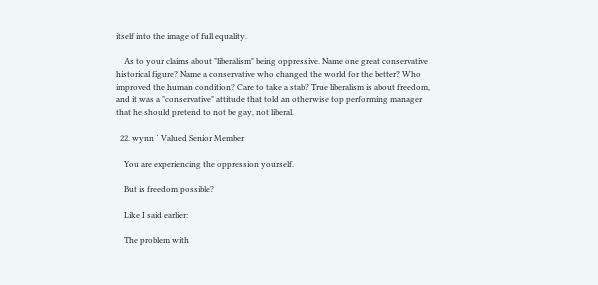itself into the image of full equality.

    As to your claims about "liberalism" being oppressive. Name one great conservative historical figure? Name a conservative who changed the world for the better? Who improved the human condition? Care to take a stab? True liberalism is about freedom, and it was a "conservative" attitude that told an otherwise top performing manager that he should pretend to not be gay, not liberal.

  22. wynn ˙ Valued Senior Member

    You are experiencing the oppression yourself.

    But is freedom possible?

    Like I said earlier:

    The problem with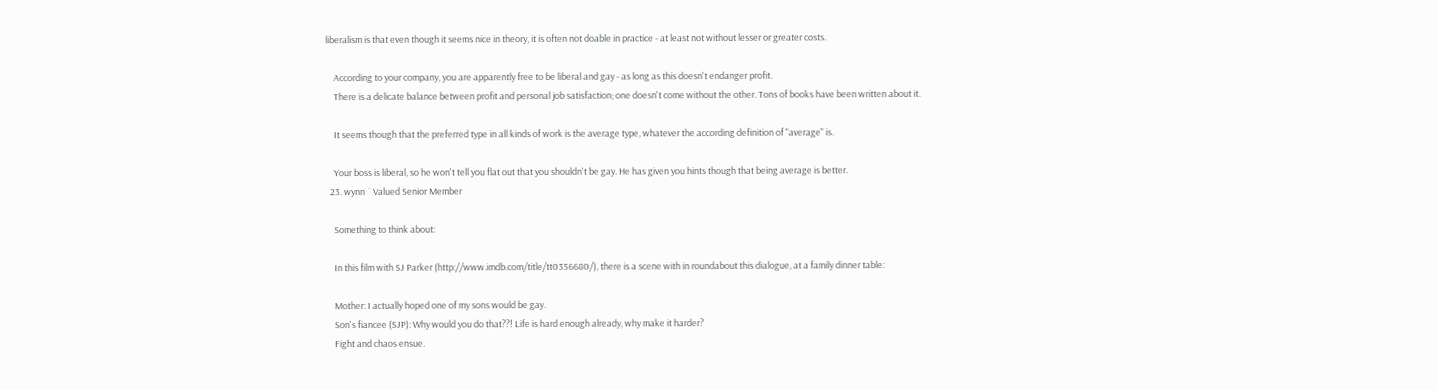liberalism is that even though it seems nice in theory, it is often not doable in practice - at least not without lesser or greater costs.

    According to your company, you are apparently free to be liberal and gay - as long as this doesn't endanger profit.
    There is a delicate balance between profit and personal job satisfaction; one doesn't come without the other. Tons of books have been written about it.

    It seems though that the preferred type in all kinds of work is the average type, whatever the according definition of "average" is.

    Your boss is liberal, so he won't tell you flat out that you shouldn't be gay. He has given you hints though that being average is better.
  23. wynn ˙ Valued Senior Member

    Something to think about:

    In this film with SJ Parker (http://www.imdb.com/title/tt0356680/), there is a scene with in roundabout this dialogue, at a family dinner table:

    Mother: I actually hoped one of my sons would be gay.
    Son's fiancee (SJP): Why would you do that??! Life is hard enough already, why make it harder?
    Fight and chaos ensue.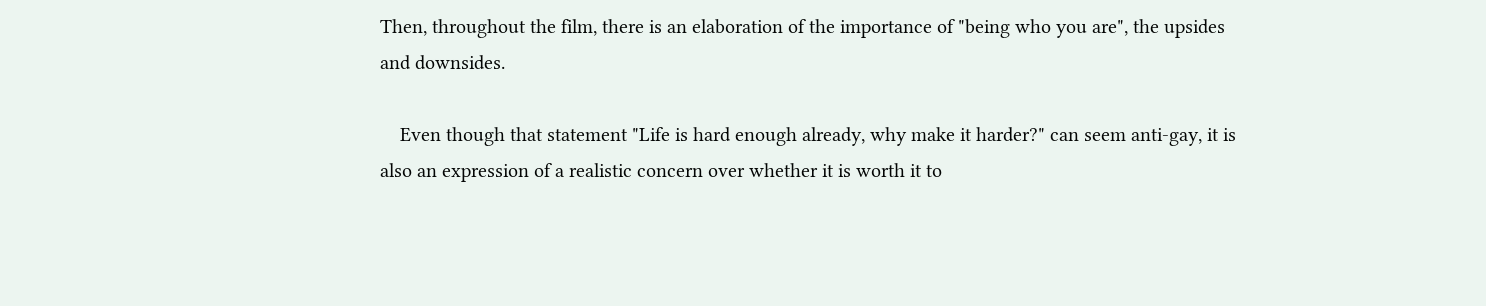Then, throughout the film, there is an elaboration of the importance of "being who you are", the upsides and downsides.

    Even though that statement "Life is hard enough already, why make it harder?" can seem anti-gay, it is also an expression of a realistic concern over whether it is worth it to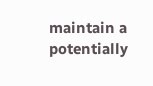maintain a potentially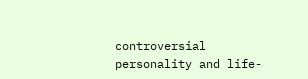controversial personality and life-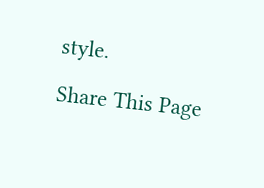style.

Share This Page